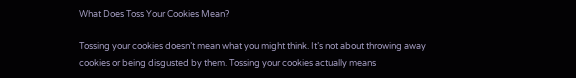What Does Toss Your Cookies Mean?

Tossing your cookies doesn’t mean what you might think. It’s not about throwing away cookies or being disgusted by them. Tossing your cookies actually means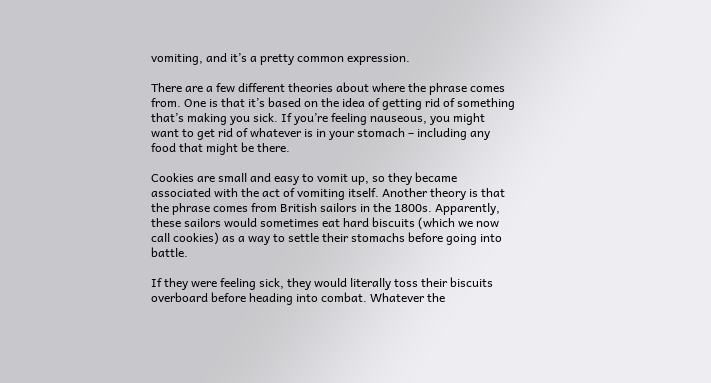vomiting, and it’s a pretty common expression.

There are a few different theories about where the phrase comes from. One is that it’s based on the idea of getting rid of something that’s making you sick. If you’re feeling nauseous, you might want to get rid of whatever is in your stomach – including any food that might be there.

Cookies are small and easy to vomit up, so they became associated with the act of vomiting itself. Another theory is that the phrase comes from British sailors in the 1800s. Apparently, these sailors would sometimes eat hard biscuits (which we now call cookies) as a way to settle their stomachs before going into battle.

If they were feeling sick, they would literally toss their biscuits overboard before heading into combat. Whatever the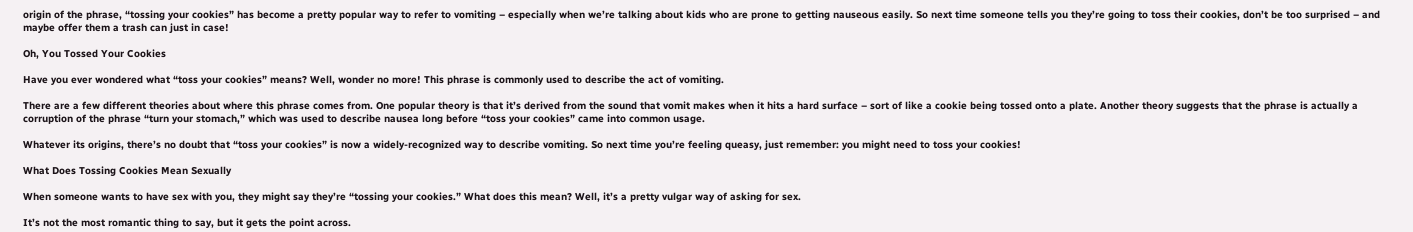origin of the phrase, “tossing your cookies” has become a pretty popular way to refer to vomiting – especially when we’re talking about kids who are prone to getting nauseous easily. So next time someone tells you they’re going to toss their cookies, don’t be too surprised – and maybe offer them a trash can just in case!

Oh, You Tossed Your Cookies

Have you ever wondered what “toss your cookies” means? Well, wonder no more! This phrase is commonly used to describe the act of vomiting.

There are a few different theories about where this phrase comes from. One popular theory is that it’s derived from the sound that vomit makes when it hits a hard surface – sort of like a cookie being tossed onto a plate. Another theory suggests that the phrase is actually a corruption of the phrase “turn your stomach,” which was used to describe nausea long before “toss your cookies” came into common usage.

Whatever its origins, there’s no doubt that “toss your cookies” is now a widely-recognized way to describe vomiting. So next time you’re feeling queasy, just remember: you might need to toss your cookies!

What Does Tossing Cookies Mean Sexually

When someone wants to have sex with you, they might say they’re “tossing your cookies.” What does this mean? Well, it’s a pretty vulgar way of asking for sex.

It’s not the most romantic thing to say, but it gets the point across.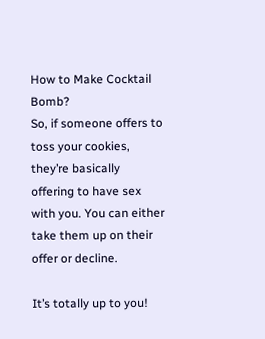How to Make Cocktail Bomb?
So, if someone offers to toss your cookies, they’re basically offering to have sex with you. You can either take them up on their offer or decline.

It’s totally up to you!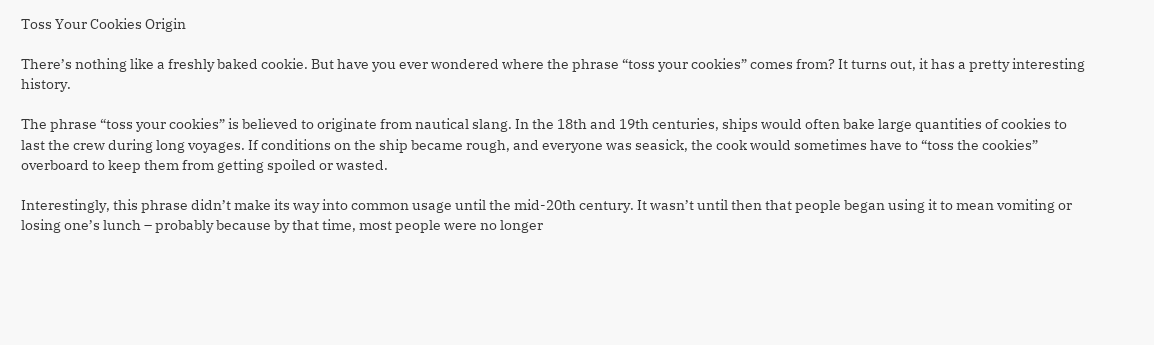Toss Your Cookies Origin

There’s nothing like a freshly baked cookie. But have you ever wondered where the phrase “toss your cookies” comes from? It turns out, it has a pretty interesting history.

The phrase “toss your cookies” is believed to originate from nautical slang. In the 18th and 19th centuries, ships would often bake large quantities of cookies to last the crew during long voyages. If conditions on the ship became rough, and everyone was seasick, the cook would sometimes have to “toss the cookies” overboard to keep them from getting spoiled or wasted.

Interestingly, this phrase didn’t make its way into common usage until the mid-20th century. It wasn’t until then that people began using it to mean vomiting or losing one’s lunch – probably because by that time, most people were no longer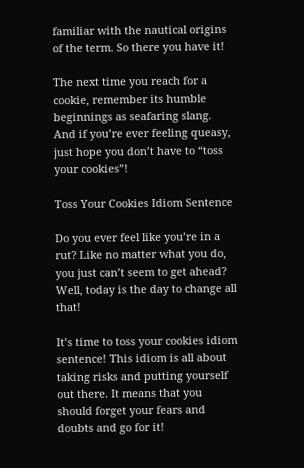familiar with the nautical origins of the term. So there you have it!

The next time you reach for a cookie, remember its humble beginnings as seafaring slang. And if you’re ever feeling queasy, just hope you don’t have to “toss your cookies”!

Toss Your Cookies Idiom Sentence

Do you ever feel like you’re in a rut? Like no matter what you do, you just can’t seem to get ahead? Well, today is the day to change all that!

It’s time to toss your cookies idiom sentence! This idiom is all about taking risks and putting yourself out there. It means that you should forget your fears and doubts and go for it!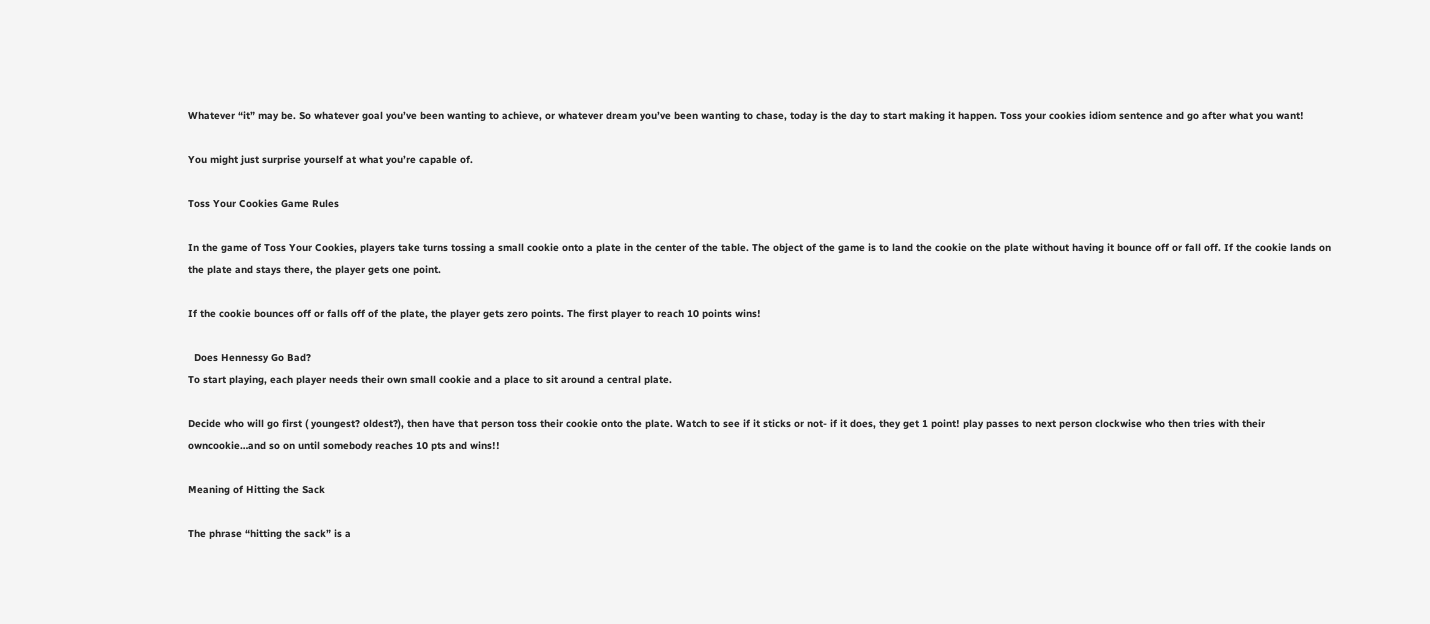Whatever “it” may be. So whatever goal you’ve been wanting to achieve, or whatever dream you’ve been wanting to chase, today is the day to start making it happen. Toss your cookies idiom sentence and go after what you want!

You might just surprise yourself at what you’re capable of.

Toss Your Cookies Game Rules

In the game of Toss Your Cookies, players take turns tossing a small cookie onto a plate in the center of the table. The object of the game is to land the cookie on the plate without having it bounce off or fall off. If the cookie lands on the plate and stays there, the player gets one point.

If the cookie bounces off or falls off of the plate, the player gets zero points. The first player to reach 10 points wins!

  Does Hennessy Go Bad?
To start playing, each player needs their own small cookie and a place to sit around a central plate.

Decide who will go first ( youngest? oldest?), then have that person toss their cookie onto the plate. Watch to see if it sticks or not- if it does, they get 1 point! play passes to next person clockwise who then tries with their owncookie…and so on until somebody reaches 10 pts and wins!!

Meaning of Hitting the Sack

The phrase “hitting the sack” is a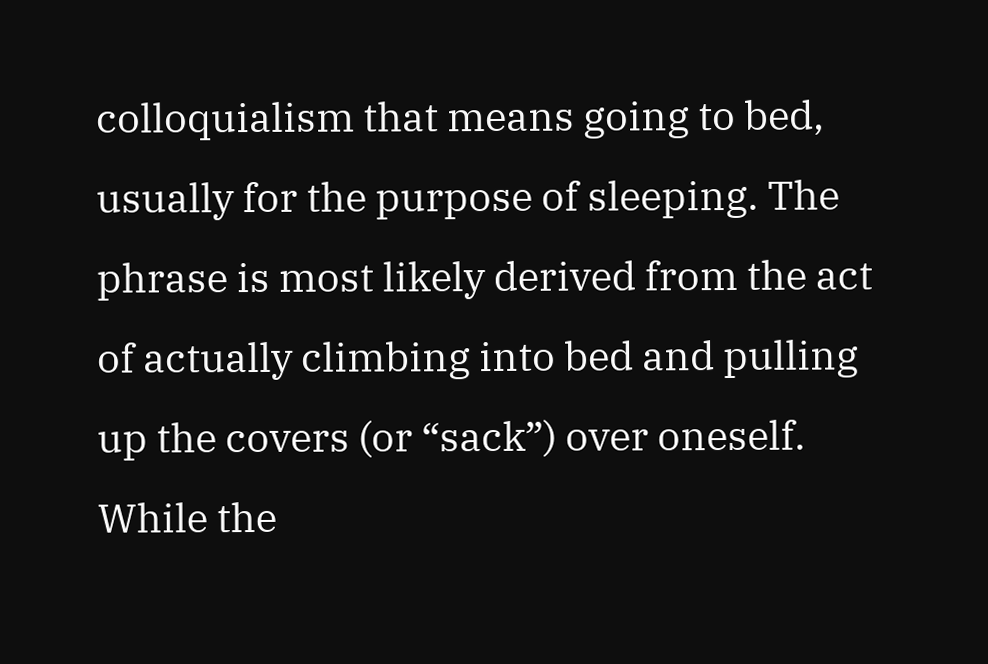colloquialism that means going to bed, usually for the purpose of sleeping. The phrase is most likely derived from the act of actually climbing into bed and pulling up the covers (or “sack”) over oneself. While the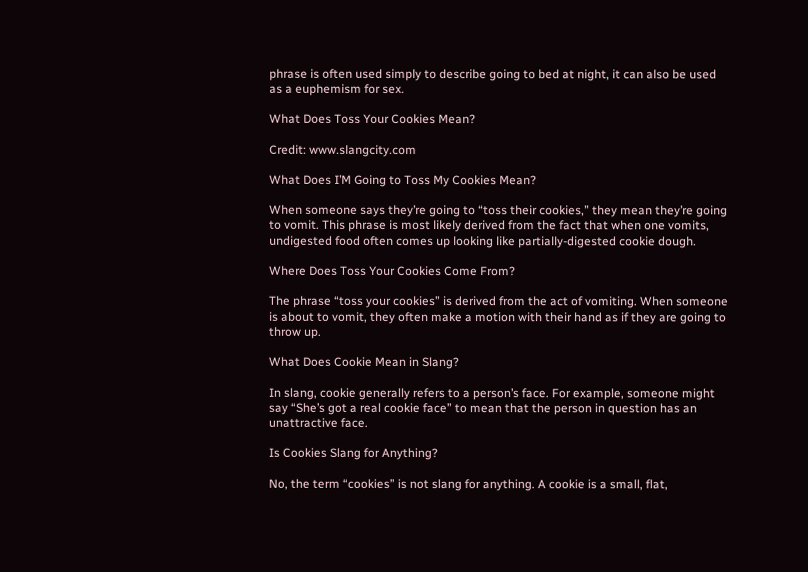phrase is often used simply to describe going to bed at night, it can also be used as a euphemism for sex.

What Does Toss Your Cookies Mean?

Credit: www.slangcity.com

What Does I’M Going to Toss My Cookies Mean?

When someone says they’re going to “toss their cookies,” they mean they’re going to vomit. This phrase is most likely derived from the fact that when one vomits, undigested food often comes up looking like partially-digested cookie dough.

Where Does Toss Your Cookies Come From?

The phrase “toss your cookies” is derived from the act of vomiting. When someone is about to vomit, they often make a motion with their hand as if they are going to throw up.

What Does Cookie Mean in Slang?

In slang, cookie generally refers to a person’s face. For example, someone might say “She’s got a real cookie face” to mean that the person in question has an unattractive face.

Is Cookies Slang for Anything?

No, the term “cookies” is not slang for anything. A cookie is a small, flat,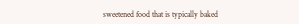sweetened food that is typically baked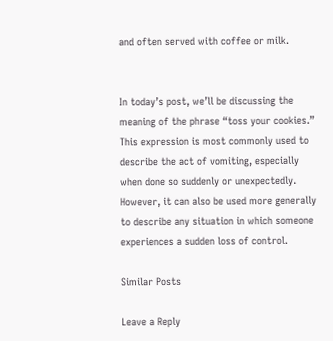and often served with coffee or milk.


In today’s post, we’ll be discussing the meaning of the phrase “toss your cookies.” This expression is most commonly used to describe the act of vomiting, especially when done so suddenly or unexpectedly. However, it can also be used more generally to describe any situation in which someone experiences a sudden loss of control.

Similar Posts

Leave a Reply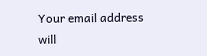Your email address will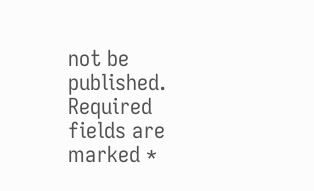not be published. Required fields are marked *